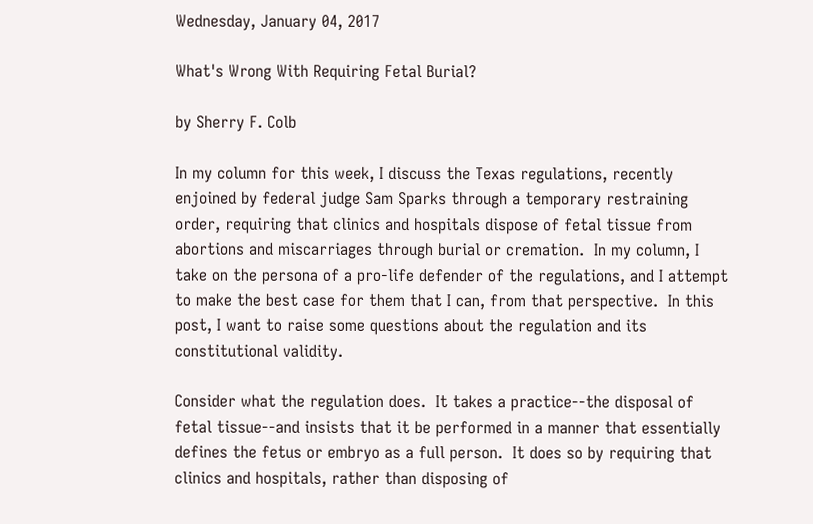Wednesday, January 04, 2017

What's Wrong With Requiring Fetal Burial?

by Sherry F. Colb

In my column for this week, I discuss the Texas regulations, recently enjoined by federal judge Sam Sparks through a temporary restraining order, requiring that clinics and hospitals dispose of fetal tissue from abortions and miscarriages through burial or cremation.  In my column, I take on the persona of a pro-life defender of the regulations, and I attempt to make the best case for them that I can, from that perspective.  In this post, I want to raise some questions about the regulation and its constitutional validity.

Consider what the regulation does.  It takes a practice--the disposal of fetal tissue--and insists that it be performed in a manner that essentially defines the fetus or embryo as a full person.  It does so by requiring that clinics and hospitals, rather than disposing of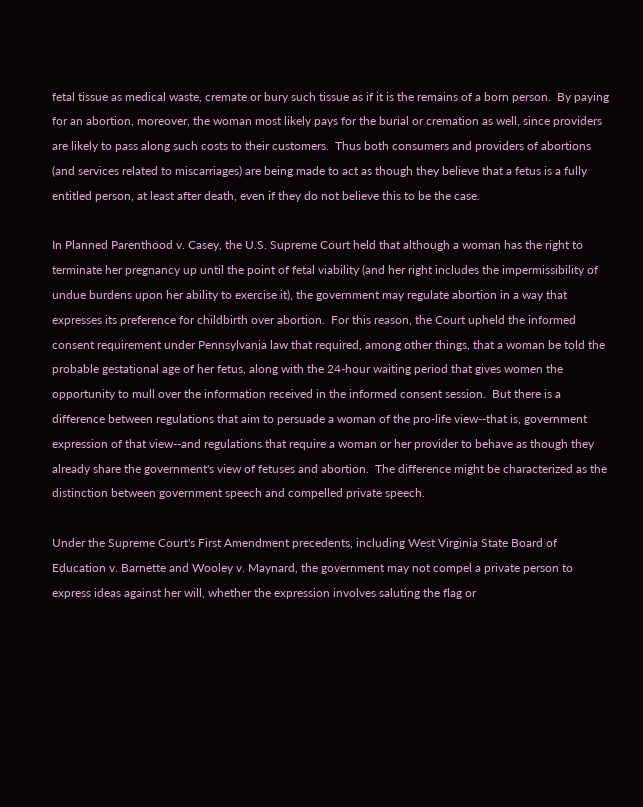fetal tissue as medical waste, cremate or bury such tissue as if it is the remains of a born person.  By paying for an abortion, moreover, the woman most likely pays for the burial or cremation as well, since providers are likely to pass along such costs to their customers.  Thus both consumers and providers of abortions (and services related to miscarriages) are being made to act as though they believe that a fetus is a fully entitled person, at least after death, even if they do not believe this to be the case.

In Planned Parenthood v. Casey, the U.S. Supreme Court held that although a woman has the right to terminate her pregnancy up until the point of fetal viability (and her right includes the impermissibility of undue burdens upon her ability to exercise it), the government may regulate abortion in a way that expresses its preference for childbirth over abortion.  For this reason, the Court upheld the informed consent requirement under Pennsylvania law that required, among other things, that a woman be told the probable gestational age of her fetus, along with the 24-hour waiting period that gives women the opportunity to mull over the information received in the informed consent session.  But there is a difference between regulations that aim to persuade a woman of the pro-life view--that is, government expression of that view--and regulations that require a woman or her provider to behave as though they already share the government's view of fetuses and abortion.  The difference might be characterized as the distinction between government speech and compelled private speech.

Under the Supreme Court's First Amendment precedents, including West Virginia State Board of Education v. Barnette and Wooley v. Maynard, the government may not compel a private person to express ideas against her will, whether the expression involves saluting the flag or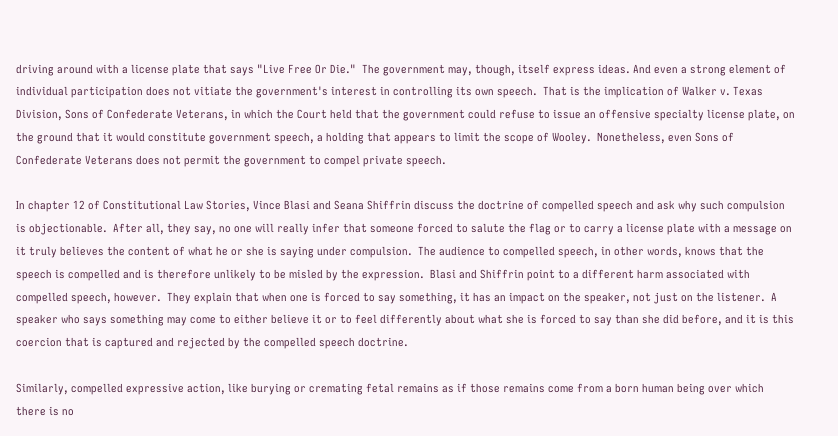driving around with a license plate that says "Live Free Or Die."  The government may, though, itself express ideas. And even a strong element of individual participation does not vitiate the government's interest in controlling its own speech.  That is the implication of Walker v. Texas Division, Sons of Confederate Veterans, in which the Court held that the government could refuse to issue an offensive specialty license plate, on the ground that it would constitute government speech, a holding that appears to limit the scope of Wooley.  Nonetheless, even Sons of Confederate Veterans does not permit the government to compel private speech.

In chapter 12 of Constitutional Law Stories, Vince Blasi and Seana Shiffrin discuss the doctrine of compelled speech and ask why such compulsion is objectionable.  After all, they say, no one will really infer that someone forced to salute the flag or to carry a license plate with a message on it truly believes the content of what he or she is saying under compulsion.  The audience to compelled speech, in other words, knows that the speech is compelled and is therefore unlikely to be misled by the expression.  Blasi and Shiffrin point to a different harm associated with compelled speech, however.  They explain that when one is forced to say something, it has an impact on the speaker, not just on the listener.  A speaker who says something may come to either believe it or to feel differently about what she is forced to say than she did before, and it is this coercion that is captured and rejected by the compelled speech doctrine.

Similarly, compelled expressive action, like burying or cremating fetal remains as if those remains come from a born human being over which there is no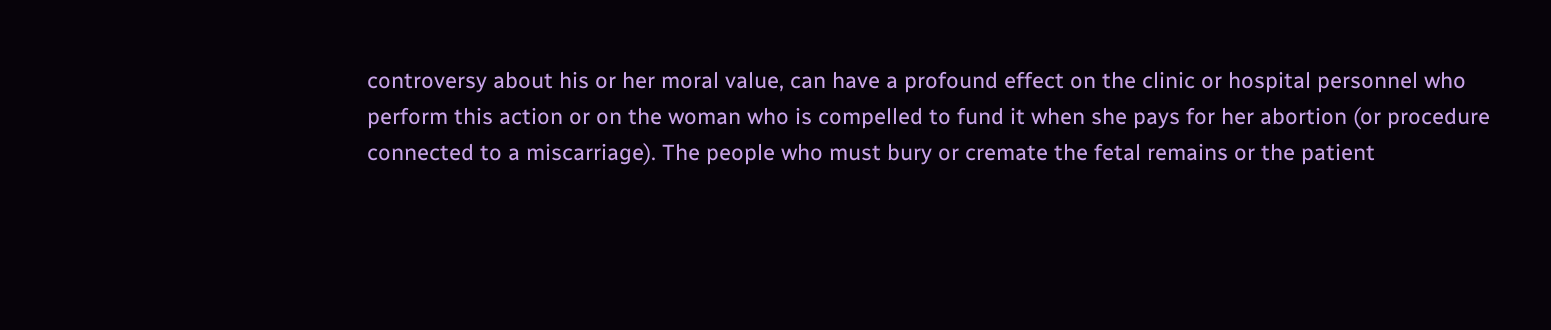controversy about his or her moral value, can have a profound effect on the clinic or hospital personnel who perform this action or on the woman who is compelled to fund it when she pays for her abortion (or procedure connected to a miscarriage). The people who must bury or cremate the fetal remains or the patient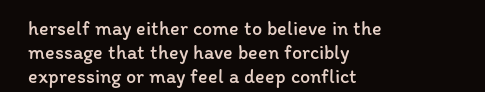herself may either come to believe in the message that they have been forcibly expressing or may feel a deep conflict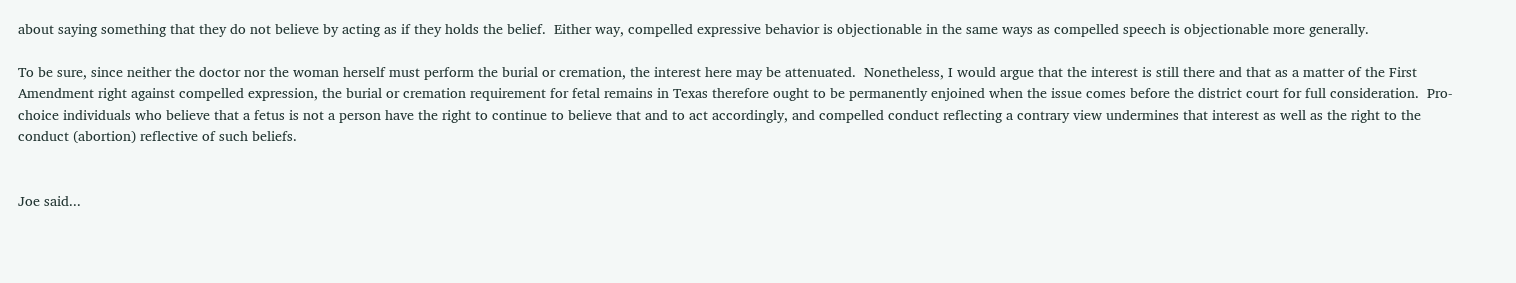about saying something that they do not believe by acting as if they holds the belief.  Either way, compelled expressive behavior is objectionable in the same ways as compelled speech is objectionable more generally.

To be sure, since neither the doctor nor the woman herself must perform the burial or cremation, the interest here may be attenuated.  Nonetheless, I would argue that the interest is still there and that as a matter of the First Amendment right against compelled expression, the burial or cremation requirement for fetal remains in Texas therefore ought to be permanently enjoined when the issue comes before the district court for full consideration.  Pro-choice individuals who believe that a fetus is not a person have the right to continue to believe that and to act accordingly, and compelled conduct reflecting a contrary view undermines that interest as well as the right to the conduct (abortion) reflective of such beliefs.


Joe said...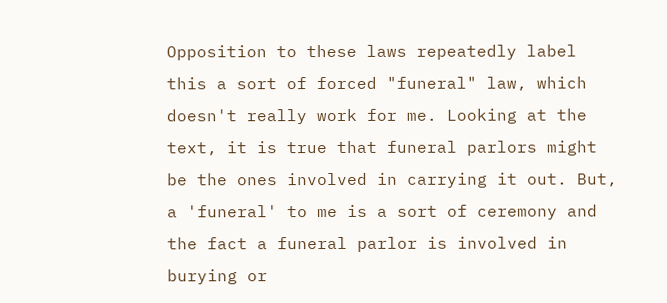Opposition to these laws repeatedly label this a sort of forced "funeral" law, which doesn't really work for me. Looking at the text, it is true that funeral parlors might be the ones involved in carrying it out. But, a 'funeral' to me is a sort of ceremony and the fact a funeral parlor is involved in burying or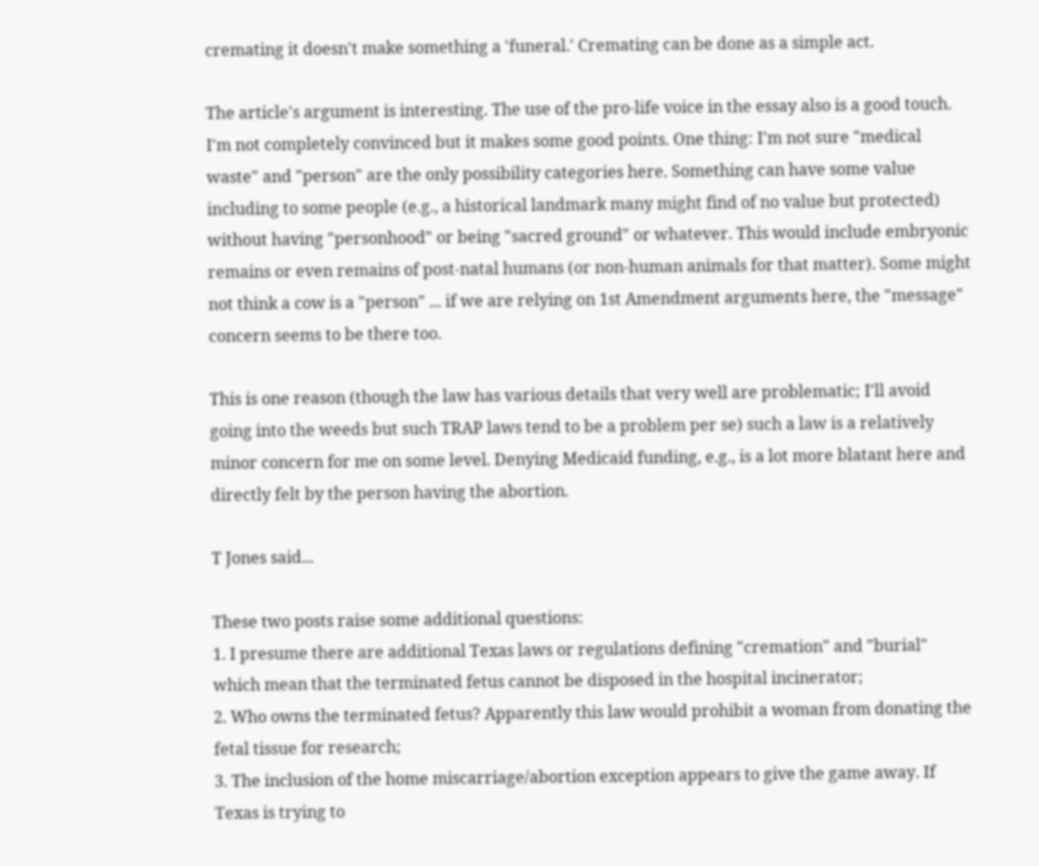cremating it doesn't make something a 'funeral.' Cremating can be done as a simple act.

The article's argument is interesting. The use of the pro-life voice in the essay also is a good touch. I'm not completely convinced but it makes some good points. One thing: I'm not sure "medical waste" and "person" are the only possibility categories here. Something can have some value including to some people (e.g., a historical landmark many might find of no value but protected) without having "personhood" or being "sacred ground" or whatever. This would include embryonic remains or even remains of post-natal humans (or non-human animals for that matter). Some might not think a cow is a "person" ... if we are relying on 1st Amendment arguments here, the "message" concern seems to be there too.

This is one reason (though the law has various details that very well are problematic; I'll avoid going into the weeds but such TRAP laws tend to be a problem per se) such a law is a relatively minor concern for me on some level. Denying Medicaid funding, e.g., is a lot more blatant here and directly felt by the person having the abortion.

T Jones said...

These two posts raise some additional questions:
1. I presume there are additional Texas laws or regulations defining "cremation" and "burial" which mean that the terminated fetus cannot be disposed in the hospital incinerator;
2. Who owns the terminated fetus? Apparently this law would prohibit a woman from donating the fetal tissue for research;
3. The inclusion of the home miscarriage/abortion exception appears to give the game away. If Texas is trying to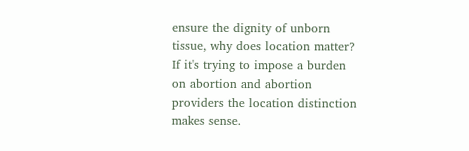ensure the dignity of unborn tissue, why does location matter? If it's trying to impose a burden on abortion and abortion providers the location distinction makes sense.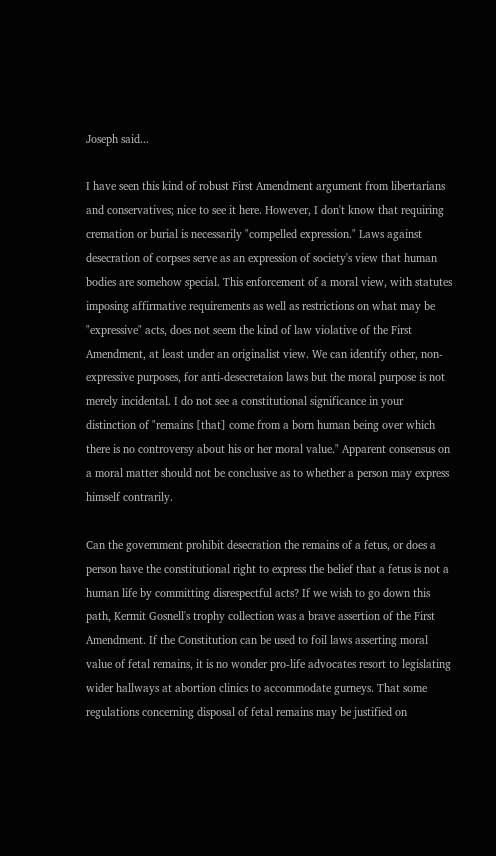Joseph said...

I have seen this kind of robust First Amendment argument from libertarians and conservatives; nice to see it here. However, I don't know that requiring cremation or burial is necessarily "compelled expression." Laws against desecration of corpses serve as an expression of society's view that human bodies are somehow special. This enforcement of a moral view, with statutes imposing affirmative requirements as well as restrictions on what may be "expressive" acts, does not seem the kind of law violative of the First Amendment, at least under an originalist view. We can identify other, non-expressive purposes, for anti-desecretaion laws but the moral purpose is not merely incidental. I do not see a constitutional significance in your distinction of "remains [that] come from a born human being over which there is no controversy about his or her moral value." Apparent consensus on a moral matter should not be conclusive as to whether a person may express himself contrarily.

Can the government prohibit desecration the remains of a fetus, or does a person have the constitutional right to express the belief that a fetus is not a human life by committing disrespectful acts? If we wish to go down this path, Kermit Gosnell's trophy collection was a brave assertion of the First Amendment. If the Constitution can be used to foil laws asserting moral value of fetal remains, it is no wonder pro-life advocates resort to legislating wider hallways at abortion clinics to accommodate gurneys. That some regulations concerning disposal of fetal remains may be justified on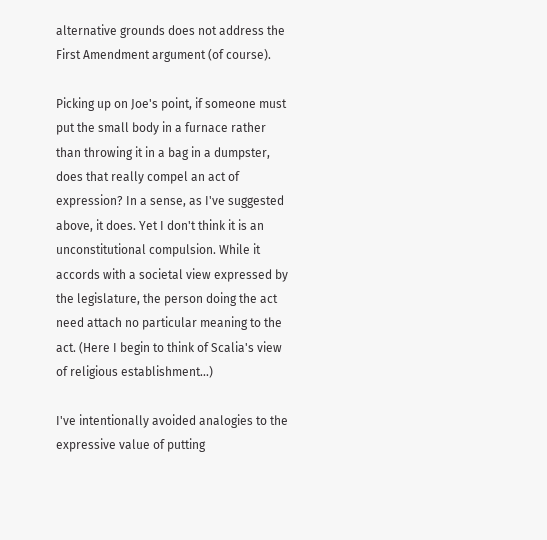alternative grounds does not address the First Amendment argument (of course).

Picking up on Joe's point, if someone must put the small body in a furnace rather than throwing it in a bag in a dumpster, does that really compel an act of expression? In a sense, as I've suggested above, it does. Yet I don't think it is an unconstitutional compulsion. While it accords with a societal view expressed by the legislature, the person doing the act need attach no particular meaning to the act. (Here I begin to think of Scalia's view of religious establishment...)

I've intentionally avoided analogies to the expressive value of putting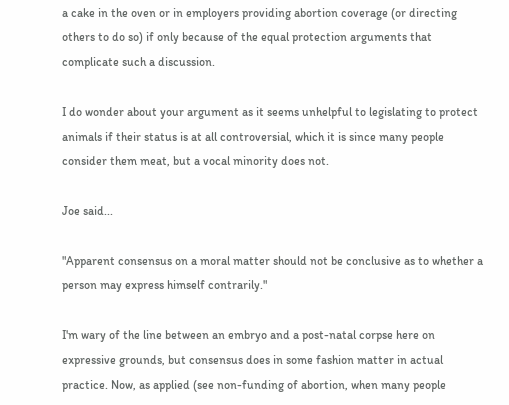a cake in the oven or in employers providing abortion coverage (or directing others to do so) if only because of the equal protection arguments that complicate such a discussion.

I do wonder about your argument as it seems unhelpful to legislating to protect animals if their status is at all controversial, which it is since many people consider them meat, but a vocal minority does not.

Joe said...

"Apparent consensus on a moral matter should not be conclusive as to whether a person may express himself contrarily."

I'm wary of the line between an embryo and a post-natal corpse here on expressive grounds, but consensus does in some fashion matter in actual practice. Now, as applied (see non-funding of abortion, when many people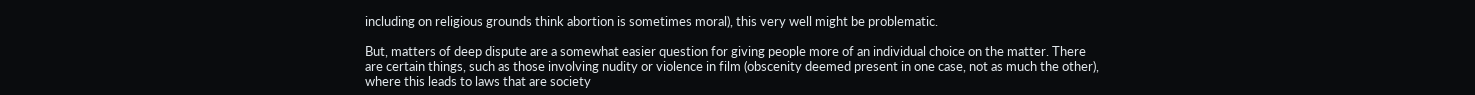including on religious grounds think abortion is sometimes moral), this very well might be problematic.

But, matters of deep dispute are a somewhat easier question for giving people more of an individual choice on the matter. There are certain things, such as those involving nudity or violence in film (obscenity deemed present in one case, not as much the other), where this leads to laws that are society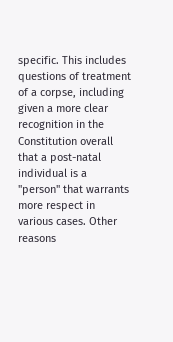specific. This includes questions of treatment of a corpse, including given a more clear recognition in the Constitution overall that a post-natal individual is a "person" that warrants more respect in various cases. Other reasons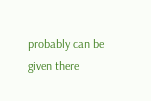probably can be given there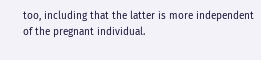too, including that the latter is more independent of the pregnant individual.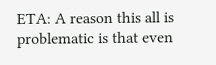ETA: A reason this all is problematic is that even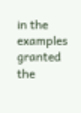in the examples granted the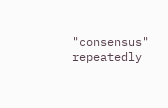"consensus" repeatedly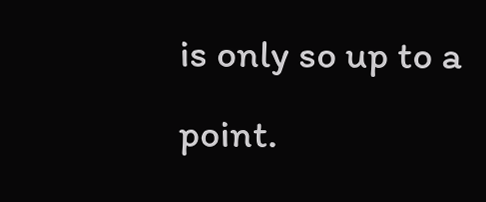is only so up to a point.